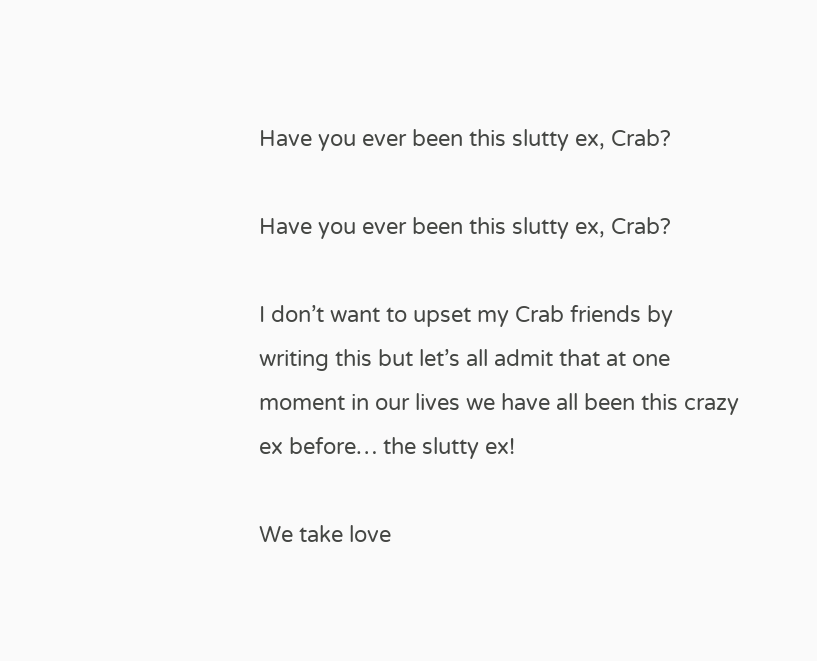Have you ever been this slutty ex, Crab?

Have you ever been this slutty ex, Crab?

I don’t want to upset my Crab friends by writing this but let’s all admit that at one moment in our lives we have all been this crazy ex before… the slutty ex!

We take love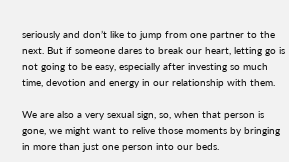seriously and don’t like to jump from one partner to the next. But if someone dares to break our heart, letting go is not going to be easy, especially after investing so much time, devotion and energy in our relationship with them.

We are also a very sexual sign, so, when that person is gone, we might want to relive those moments by bringing in more than just one person into our beds.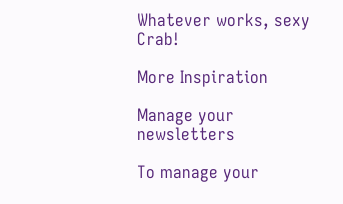Whatever works, sexy Crab!

More Inspiration

Manage your newsletters

To manage your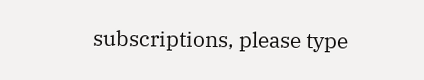subscriptions, please type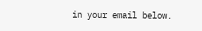in your email below.